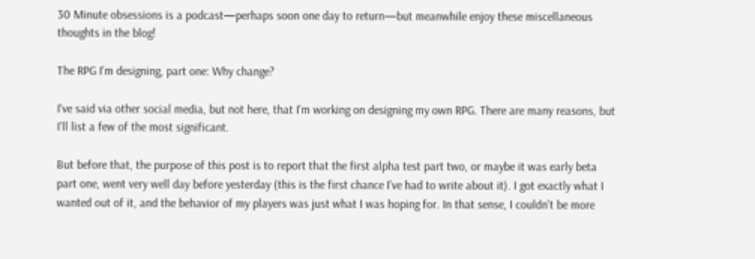30 Minute obsessions is a podcast—perhaps soon one day to return—but meanwhile enjoy these miscellaneous thoughts in the blog!

The RPG I'm designing, part one: Why change?

I've said via other social media, but not here, that I'm working on designing my own RPG. There are many reasons, but I'll list a few of the most significant.

But before that, the purpose of this post is to report that the first alpha test part two, or maybe it was early beta part one, went very well day before yesterday (this is the first chance I've had to write about it). I got exactly what I wanted out of it, and the behavior of my players was just what I was hoping for. In that sense, I couldn't be more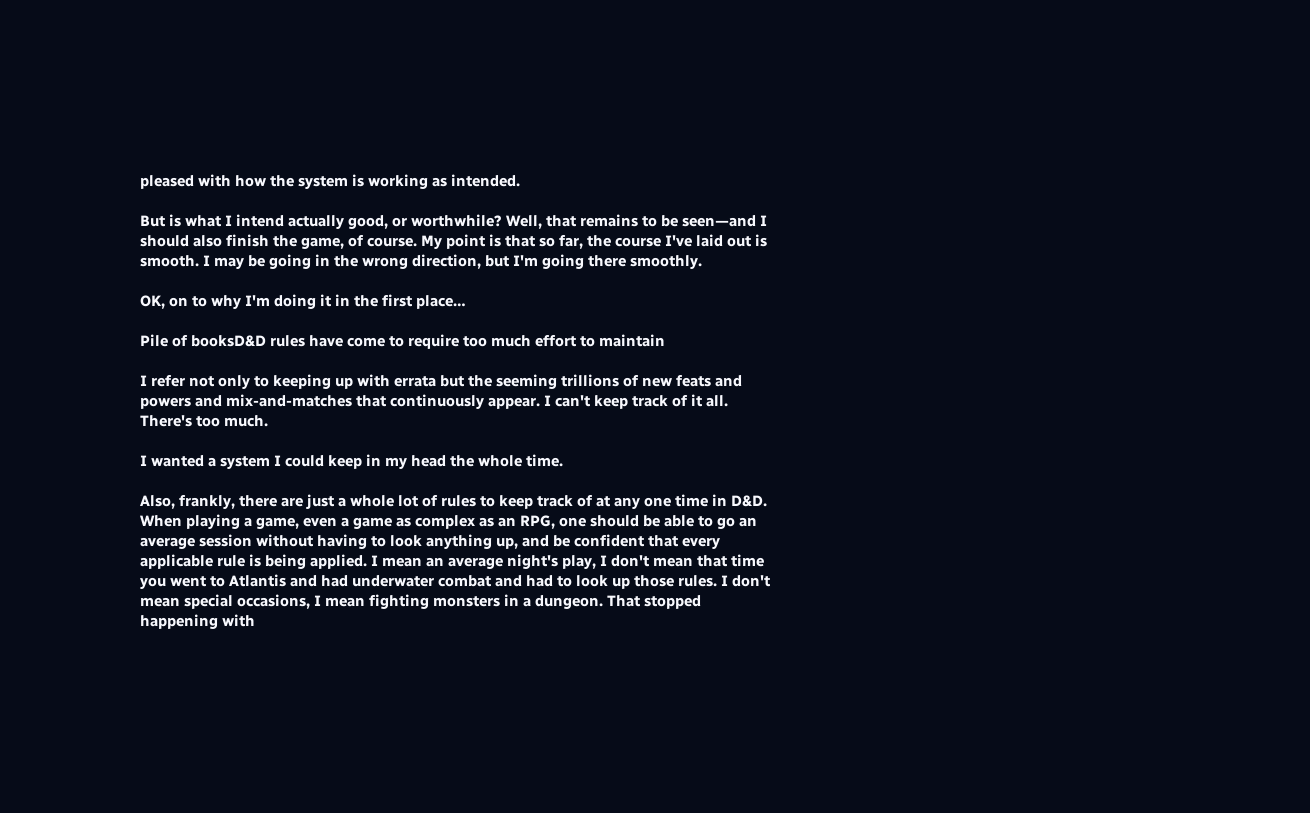pleased with how the system is working as intended.

But is what I intend actually good, or worthwhile? Well, that remains to be seen—and I should also finish the game, of course. My point is that so far, the course I've laid out is smooth. I may be going in the wrong direction, but I'm going there smoothly.

OK, on to why I'm doing it in the first place…

Pile of booksD&D rules have come to require too much effort to maintain

I refer not only to keeping up with errata but the seeming trillions of new feats and powers and mix-and-matches that continuously appear. I can't keep track of it all. There's too much.

I wanted a system I could keep in my head the whole time.

Also, frankly, there are just a whole lot of rules to keep track of at any one time in D&D. When playing a game, even a game as complex as an RPG, one should be able to go an average session without having to look anything up, and be confident that every applicable rule is being applied. I mean an average night's play, I don't mean that time you went to Atlantis and had underwater combat and had to look up those rules. I don't mean special occasions, I mean fighting monsters in a dungeon. That stopped happening with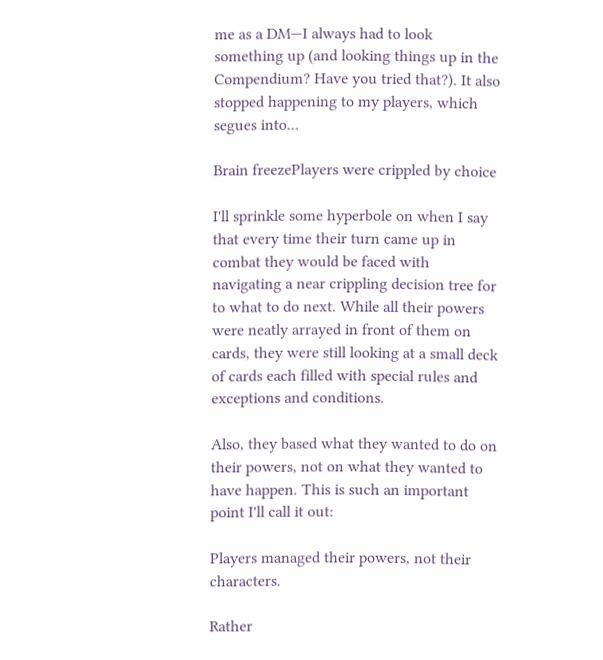me as a DM—I always had to look something up (and looking things up in the Compendium? Have you tried that?). It also stopped happening to my players, which segues into…

Brain freezePlayers were crippled by choice

I'll sprinkle some hyperbole on when I say that every time their turn came up in combat they would be faced with navigating a near crippling decision tree for to what to do next. While all their powers were neatly arrayed in front of them on cards, they were still looking at a small deck of cards each filled with special rules and exceptions and conditions.

Also, they based what they wanted to do on their powers, not on what they wanted to have happen. This is such an important point I'll call it out:

Players managed their powers, not their characters.

Rather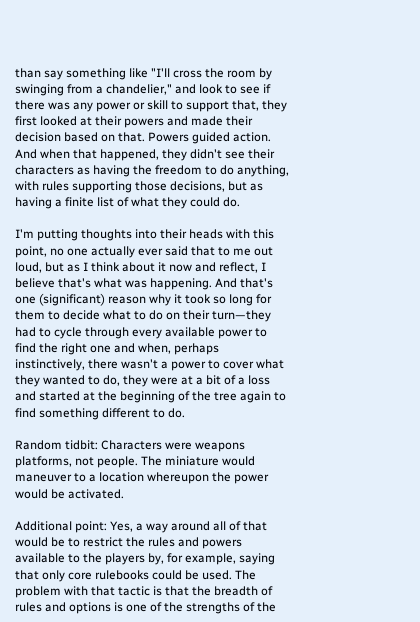than say something like "I'll cross the room by swinging from a chandelier," and look to see if there was any power or skill to support that, they first looked at their powers and made their decision based on that. Powers guided action. And when that happened, they didn't see their characters as having the freedom to do anything, with rules supporting those decisions, but as having a finite list of what they could do.

I'm putting thoughts into their heads with this point, no one actually ever said that to me out loud, but as I think about it now and reflect, I believe that's what was happening. And that's one (significant) reason why it took so long for them to decide what to do on their turn—they had to cycle through every available power to find the right one and when, perhaps instinctively, there wasn't a power to cover what they wanted to do, they were at a bit of a loss and started at the beginning of the tree again to find something different to do.

Random tidbit: Characters were weapons platforms, not people. The miniature would maneuver to a location whereupon the power would be activated.

Additional point: Yes, a way around all of that would be to restrict the rules and powers available to the players by, for example, saying that only core rulebooks could be used. The problem with that tactic is that the breadth of rules and options is one of the strengths of the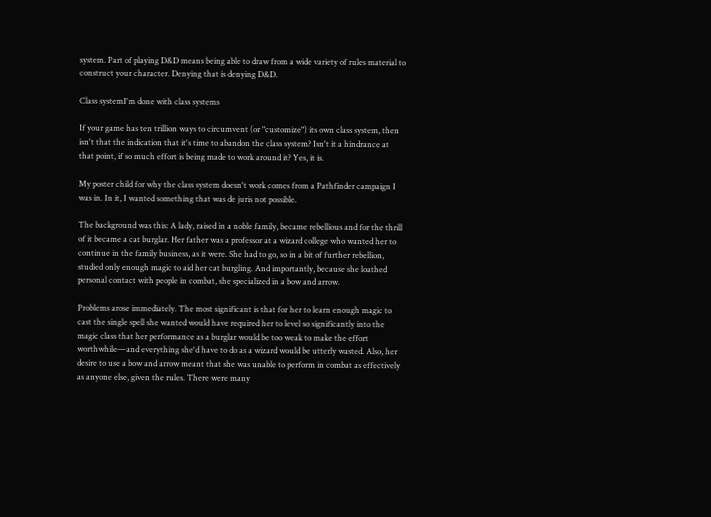system. Part of playing D&D means being able to draw from a wide variety of rules material to construct your character. Denying that is denying D&D.

Class systemI'm done with class systems

If your game has ten trillion ways to circumvent (or "customize") its own class system, then isn't that the indication that it's time to abandon the class system? Isn't it a hindrance at that point, if so much effort is being made to work around it? Yes, it is.

My poster child for why the class system doesn't work comes from a Pathfinder campaign I was in. In it, I wanted something that was de juris not possible.

The background was this: A lady, raised in a noble family, became rebellious and for the thrill of it became a cat burglar. Her father was a professor at a wizard college who wanted her to continue in the family business, as it were. She had to go, so in a bit of further rebellion, studied only enough magic to aid her cat burgling. And importantly, because she loathed personal contact with people in combat, she specialized in a bow and arrow.

Problems arose immediately. The most significant is that for her to learn enough magic to cast the single spell she wanted would have required her to level so significantly into the magic class that her performance as a burglar would be too weak to make the effort worthwhile—and everything she'd have to do as a wizard would be utterly wasted. Also, her desire to use a bow and arrow meant that she was unable to perform in combat as effectively as anyone else, given the rules. There were many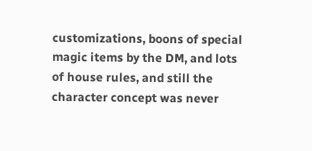customizations, boons of special magic items by the DM, and lots of house rules, and still the character concept was never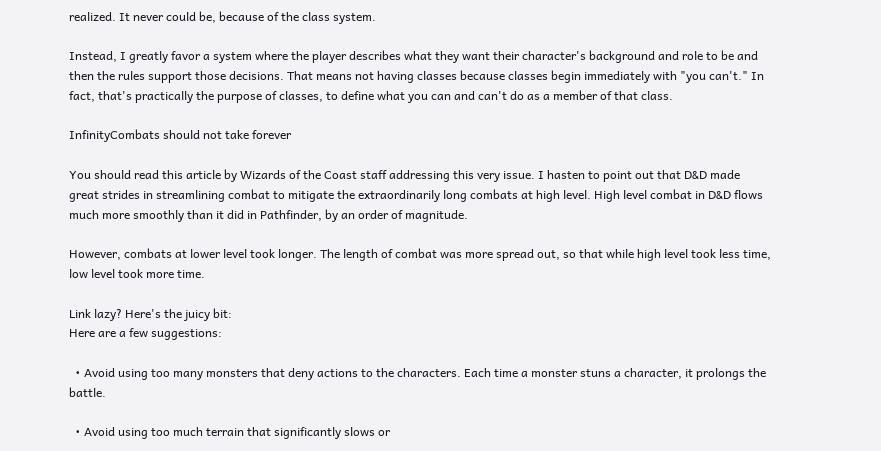realized. It never could be, because of the class system.

Instead, I greatly favor a system where the player describes what they want their character's background and role to be and then the rules support those decisions. That means not having classes because classes begin immediately with "you can't." In fact, that's practically the purpose of classes, to define what you can and can't do as a member of that class.

InfinityCombats should not take forever

You should read this article by Wizards of the Coast staff addressing this very issue. I hasten to point out that D&D made great strides in streamlining combat to mitigate the extraordinarily long combats at high level. High level combat in D&D flows much more smoothly than it did in Pathfinder, by an order of magnitude.

However, combats at lower level took longer. The length of combat was more spread out, so that while high level took less time, low level took more time.

Link lazy? Here's the juicy bit:
Here are a few suggestions:

  • Avoid using too many monsters that deny actions to the characters. Each time a monster stuns a character, it prolongs the battle.

  • Avoid using too much terrain that significantly slows or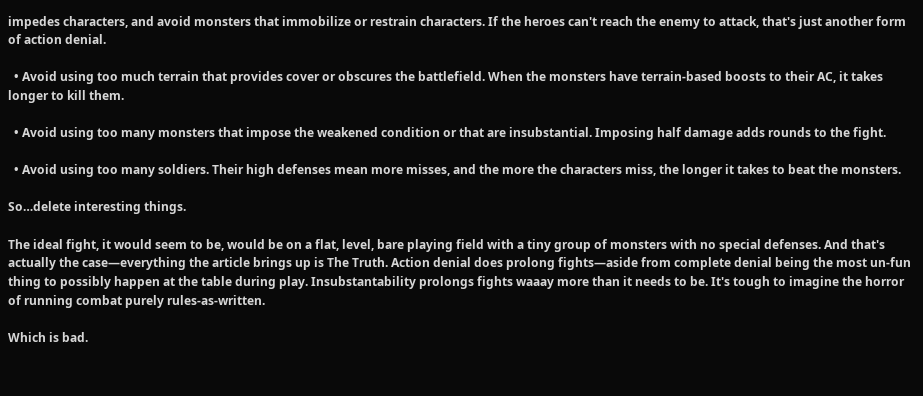impedes characters, and avoid monsters that immobilize or restrain characters. If the heroes can't reach the enemy to attack, that's just another form of action denial.

  • Avoid using too much terrain that provides cover or obscures the battlefield. When the monsters have terrain-based boosts to their AC, it takes longer to kill them.

  • Avoid using too many monsters that impose the weakened condition or that are insubstantial. Imposing half damage adds rounds to the fight.

  • Avoid using too many soldiers. Their high defenses mean more misses, and the more the characters miss, the longer it takes to beat the monsters.

So…delete interesting things.

The ideal fight, it would seem to be, would be on a flat, level, bare playing field with a tiny group of monsters with no special defenses. And that's actually the case—everything the article brings up is The Truth. Action denial does prolong fights—aside from complete denial being the most un-fun thing to possibly happen at the table during play. Insubstantability prolongs fights waaay more than it needs to be. It's tough to imagine the horror of running combat purely rules-as-written.

Which is bad.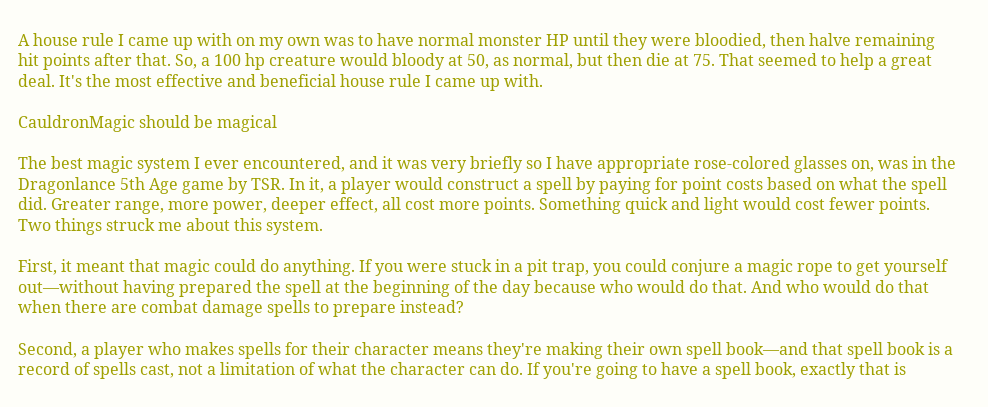A house rule I came up with on my own was to have normal monster HP until they were bloodied, then halve remaining hit points after that. So, a 100 hp creature would bloody at 50, as normal, but then die at 75. That seemed to help a great deal. It's the most effective and beneficial house rule I came up with.

CauldronMagic should be magical

The best magic system I ever encountered, and it was very briefly so I have appropriate rose-colored glasses on, was in the Dragonlance 5th Age game by TSR. In it, a player would construct a spell by paying for point costs based on what the spell did. Greater range, more power, deeper effect, all cost more points. Something quick and light would cost fewer points. Two things struck me about this system.

First, it meant that magic could do anything. If you were stuck in a pit trap, you could conjure a magic rope to get yourself out—without having prepared the spell at the beginning of the day because who would do that. And who would do that when there are combat damage spells to prepare instead?

Second, a player who makes spells for their character means they're making their own spell book—and that spell book is a record of spells cast, not a limitation of what the character can do. If you're going to have a spell book, exactly that is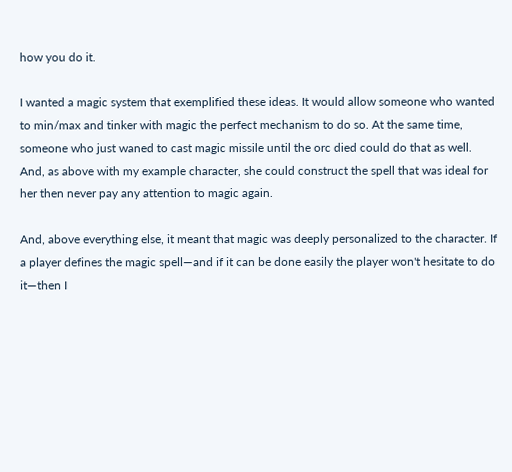how you do it.

I wanted a magic system that exemplified these ideas. It would allow someone who wanted to min/max and tinker with magic the perfect mechanism to do so. At the same time, someone who just waned to cast magic missile until the orc died could do that as well. And, as above with my example character, she could construct the spell that was ideal for her then never pay any attention to magic again.

And, above everything else, it meant that magic was deeply personalized to the character. If a player defines the magic spell—and if it can be done easily the player won't hesitate to do it—then I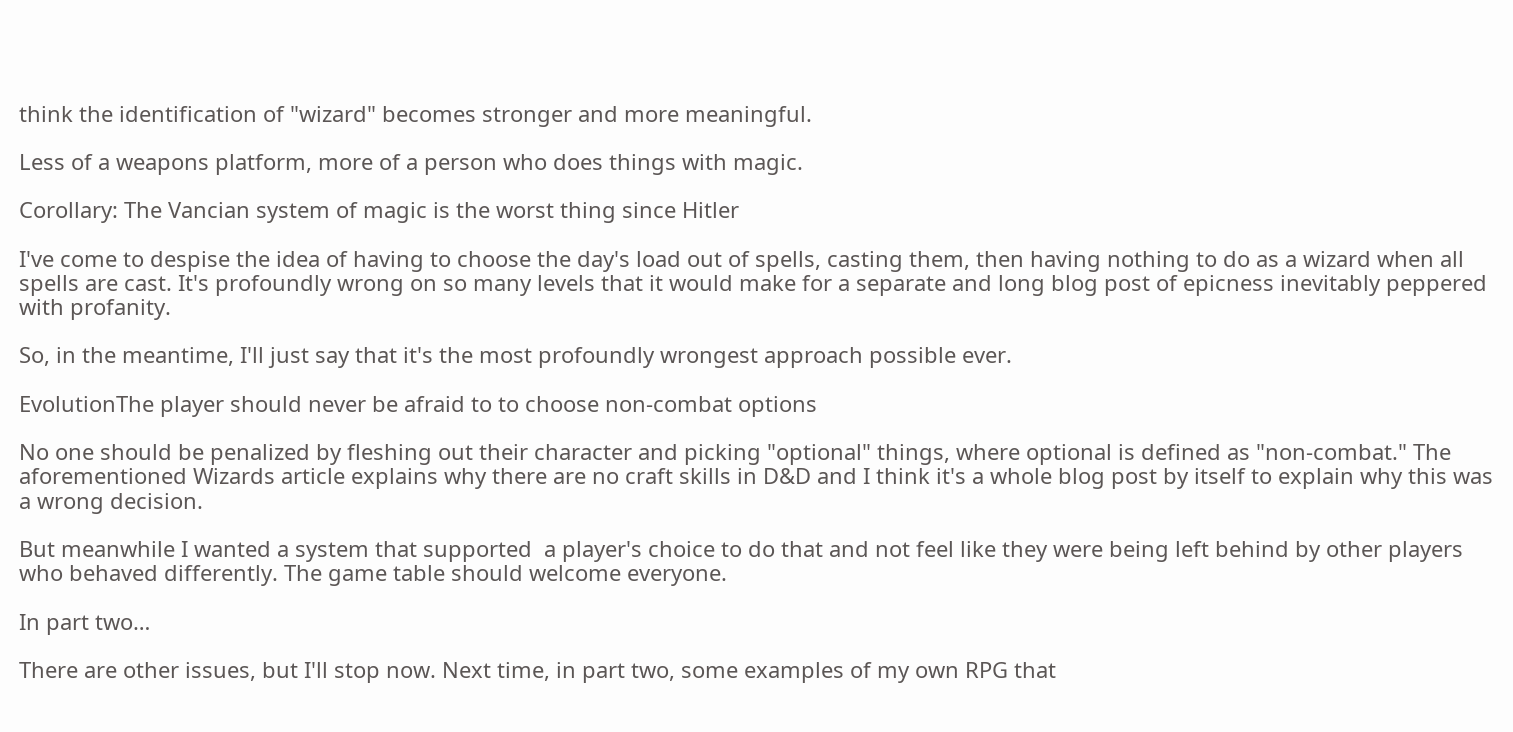think the identification of "wizard" becomes stronger and more meaningful.

Less of a weapons platform, more of a person who does things with magic.

Corollary: The Vancian system of magic is the worst thing since Hitler

I've come to despise the idea of having to choose the day's load out of spells, casting them, then having nothing to do as a wizard when all spells are cast. It's profoundly wrong on so many levels that it would make for a separate and long blog post of epicness inevitably peppered with profanity.

So, in the meantime, I'll just say that it's the most profoundly wrongest approach possible ever.

EvolutionThe player should never be afraid to to choose non-combat options

No one should be penalized by fleshing out their character and picking "optional" things, where optional is defined as "non-combat." The aforementioned Wizards article explains why there are no craft skills in D&D and I think it's a whole blog post by itself to explain why this was a wrong decision.

But meanwhile I wanted a system that supported  a player's choice to do that and not feel like they were being left behind by other players who behaved differently. The game table should welcome everyone.

In part two…

There are other issues, but I'll stop now. Next time, in part two, some examples of my own RPG that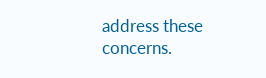address these concerns.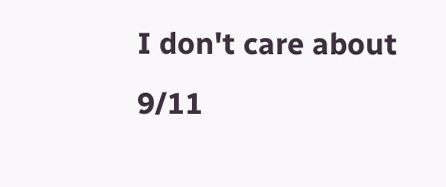I don't care about 9/11